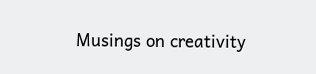Musings on creativity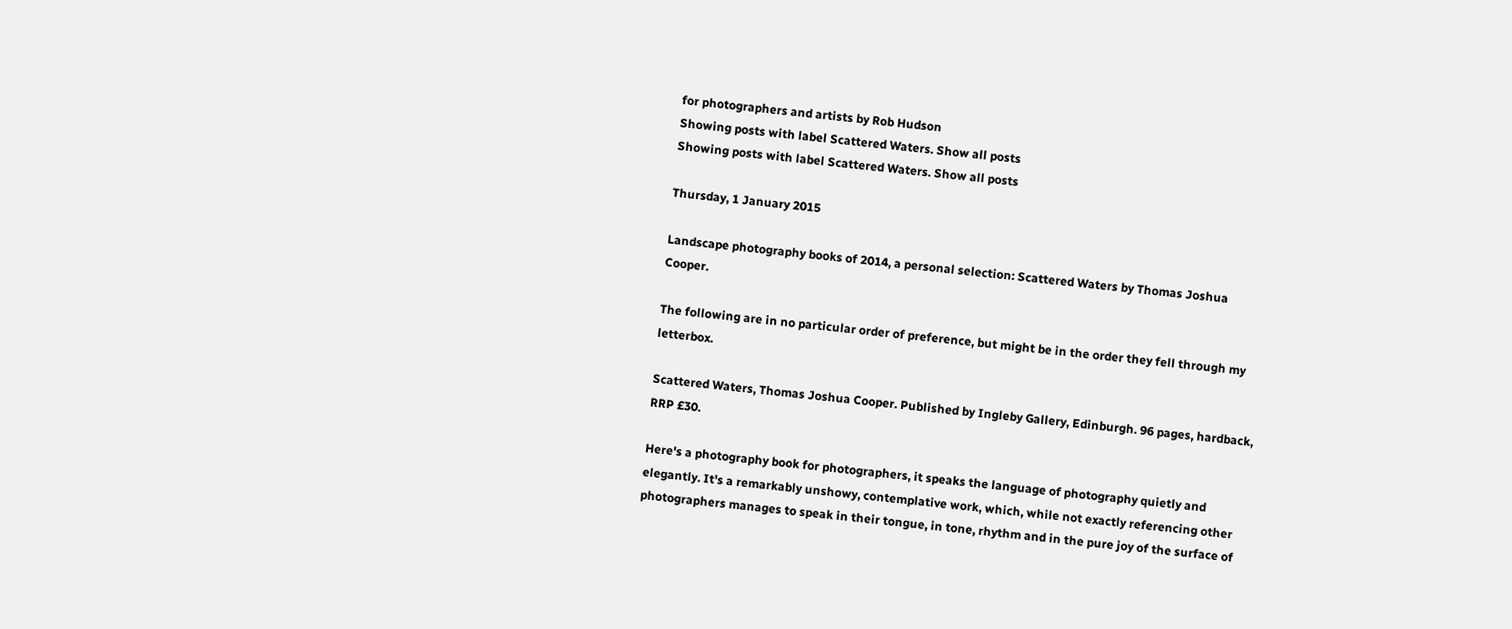for photographers and artists by Rob Hudson
Showing posts with label Scattered Waters. Show all posts
Showing posts with label Scattered Waters. Show all posts

Thursday, 1 January 2015

Landscape photography books of 2014, a personal selection: Scattered Waters by Thomas Joshua Cooper.

The following are in no particular order of preference, but might be in the order they fell through my letterbox.

Scattered Waters, Thomas Joshua Cooper. Published by Ingleby Gallery, Edinburgh. 96 pages, hardback, RRP £30.

Here's a photography book for photographers, it speaks the language of photography quietly and elegantly. It's a remarkably unshowy, contemplative work, which, while not exactly referencing other photographers manages to speak in their tongue, in tone, rhythm and in the pure joy of the surface of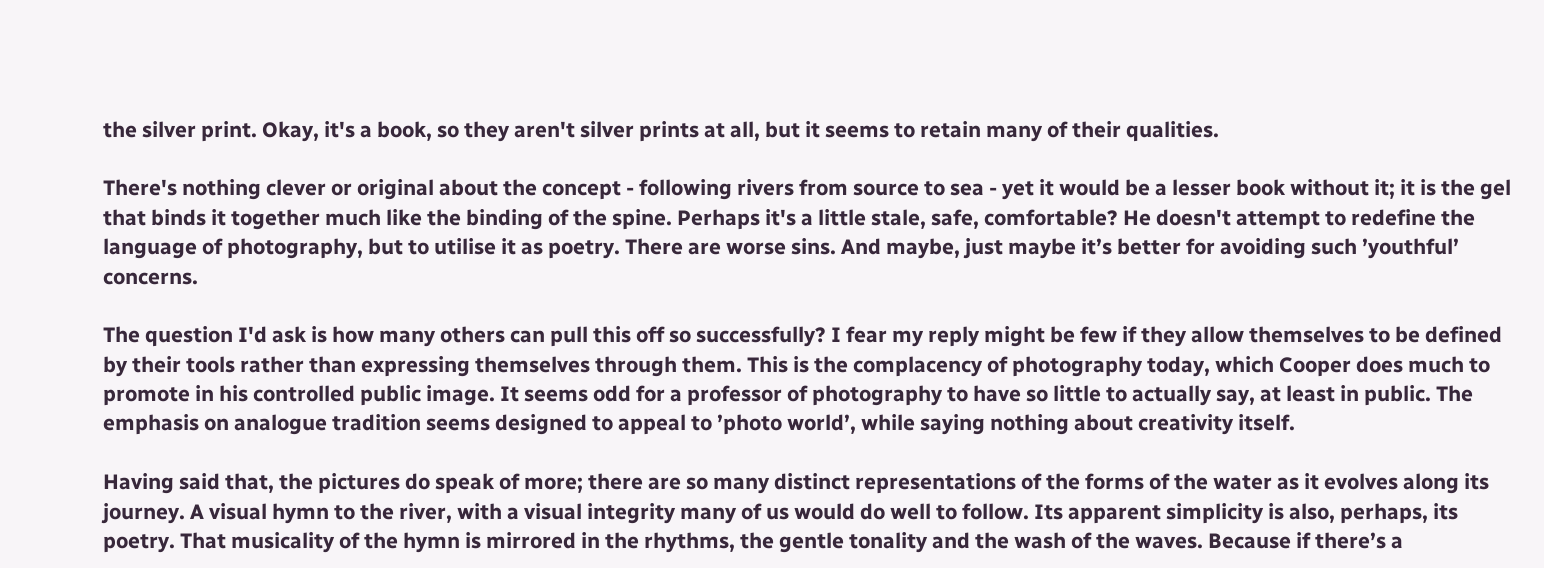the silver print. Okay, it's a book, so they aren't silver prints at all, but it seems to retain many of their qualities.

There's nothing clever or original about the concept - following rivers from source to sea - yet it would be a lesser book without it; it is the gel that binds it together much like the binding of the spine. Perhaps it's a little stale, safe, comfortable? He doesn't attempt to redefine the language of photography, but to utilise it as poetry. There are worse sins. And maybe, just maybe it’s better for avoiding such ’youthful’ concerns.

The question I'd ask is how many others can pull this off so successfully? I fear my reply might be few if they allow themselves to be defined by their tools rather than expressing themselves through them. This is the complacency of photography today, which Cooper does much to promote in his controlled public image. It seems odd for a professor of photography to have so little to actually say, at least in public. The emphasis on analogue tradition seems designed to appeal to ’photo world’, while saying nothing about creativity itself.

Having said that, the pictures do speak of more; there are so many distinct representations of the forms of the water as it evolves along its journey. A visual hymn to the river, with a visual integrity many of us would do well to follow. Its apparent simplicity is also, perhaps, its poetry. That musicality of the hymn is mirrored in the rhythms, the gentle tonality and the wash of the waves. Because if there’s a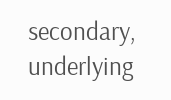secondary, underlying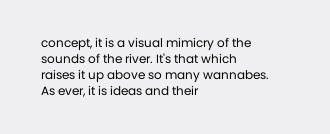concept, it is a visual mimicry of the sounds of the river. It's that which raises it up above so many wannabes. As ever, it is ideas and their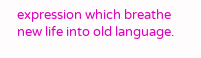expression which breathe new life into old language.